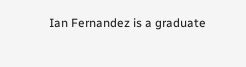Ian Fernandez is a graduate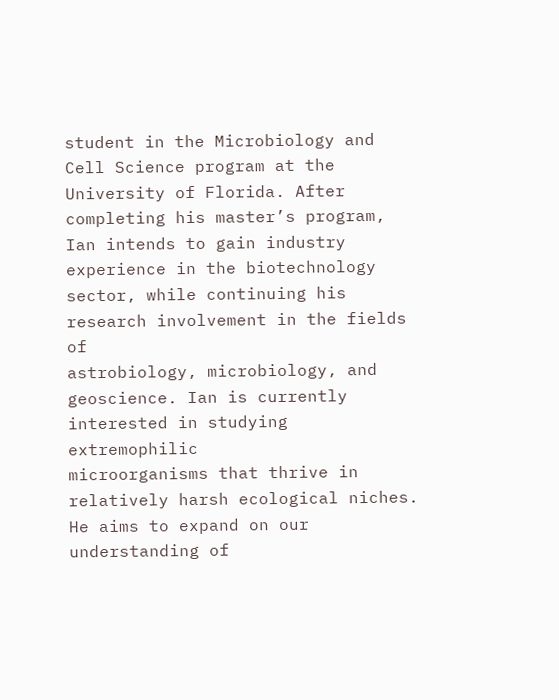student in the Microbiology and Cell Science program at the
University of Florida. After completing his master’s program, Ian intends to gain industry
experience in the biotechnology sector, while continuing his research involvement in the fields of
astrobiology, microbiology, and geoscience. Ian is currently interested in studying extremophilic
microorganisms that thrive in relatively harsh ecological niches. He aims to expand on our
understanding of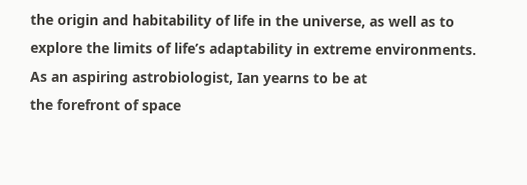the origin and habitability of life in the universe, as well as to explore the limits of life’s adaptability in extreme environments. As an aspiring astrobiologist, Ian yearns to be at
the forefront of space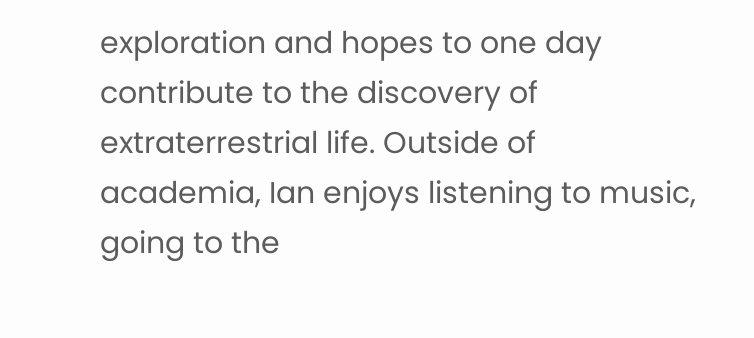exploration and hopes to one day contribute to the discovery of
extraterrestrial life. Outside of academia, Ian enjoys listening to music, going to the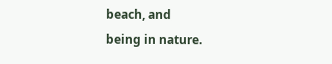beach, and
being in nature.